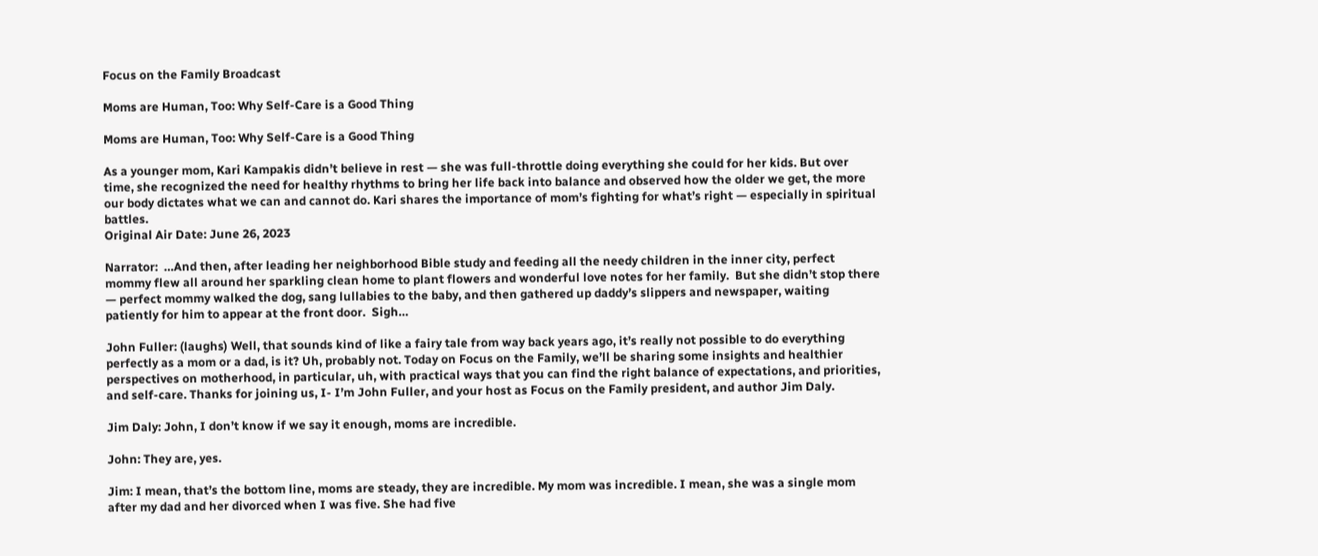Focus on the Family Broadcast

Moms are Human, Too: Why Self-Care is a Good Thing

Moms are Human, Too: Why Self-Care is a Good Thing

As a younger mom, Kari Kampakis didn’t believe in rest — she was full-throttle doing everything she could for her kids. But over time, she recognized the need for healthy rhythms to bring her life back into balance and observed how the older we get, the more our body dictates what we can and cannot do. Kari shares the importance of mom’s fighting for what’s right — especially in spiritual battles.
Original Air Date: June 26, 2023

Narrator:  …And then, after leading her neighborhood Bible study and feeding all the needy children in the inner city, perfect mommy flew all around her sparkling clean home to plant flowers and wonderful love notes for her family.  But she didn’t stop there — perfect mommy walked the dog, sang lullabies to the baby, and then gathered up daddy’s slippers and newspaper, waiting patiently for him to appear at the front door.  Sigh…

John Fuller: (laughs) Well, that sounds kind of like a fairy tale from way back years ago, it’s really not possible to do everything perfectly as a mom or a dad, is it? Uh, probably not. Today on Focus on the Family, we’ll be sharing some insights and healthier perspectives on motherhood, in particular, uh, with practical ways that you can find the right balance of expectations, and priorities, and self-care. Thanks for joining us, I- I’m John Fuller, and your host as Focus on the Family president, and author Jim Daly.

Jim Daly: John, I don’t know if we say it enough, moms are incredible.

John: They are, yes.

Jim: I mean, that’s the bottom line, moms are steady, they are incredible. My mom was incredible. I mean, she was a single mom after my dad and her divorced when I was five. She had five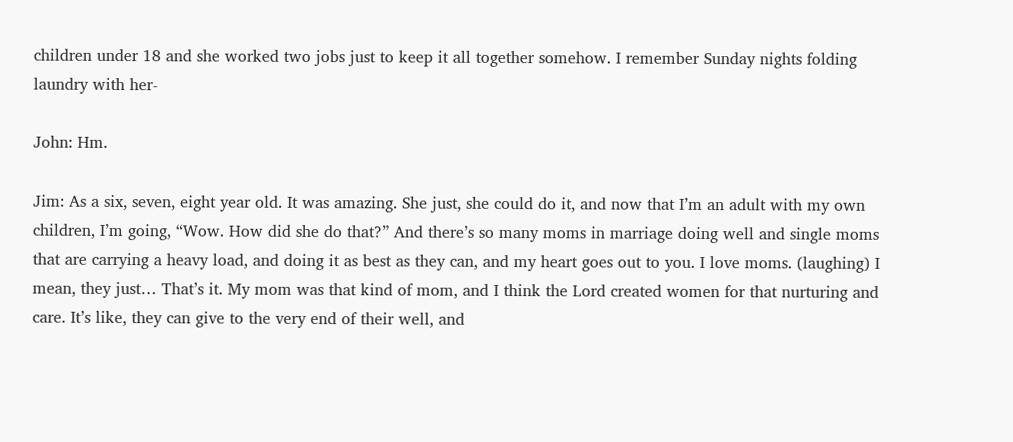children under 18 and she worked two jobs just to keep it all together somehow. I remember Sunday nights folding laundry with her-

John: Hm.

Jim: As a six, seven, eight year old. It was amazing. She just, she could do it, and now that I’m an adult with my own children, I’m going, “Wow. How did she do that?” And there’s so many moms in marriage doing well and single moms that are carrying a heavy load, and doing it as best as they can, and my heart goes out to you. I love moms. (laughing) I mean, they just… That’s it. My mom was that kind of mom, and I think the Lord created women for that nurturing and care. It’s like, they can give to the very end of their well, and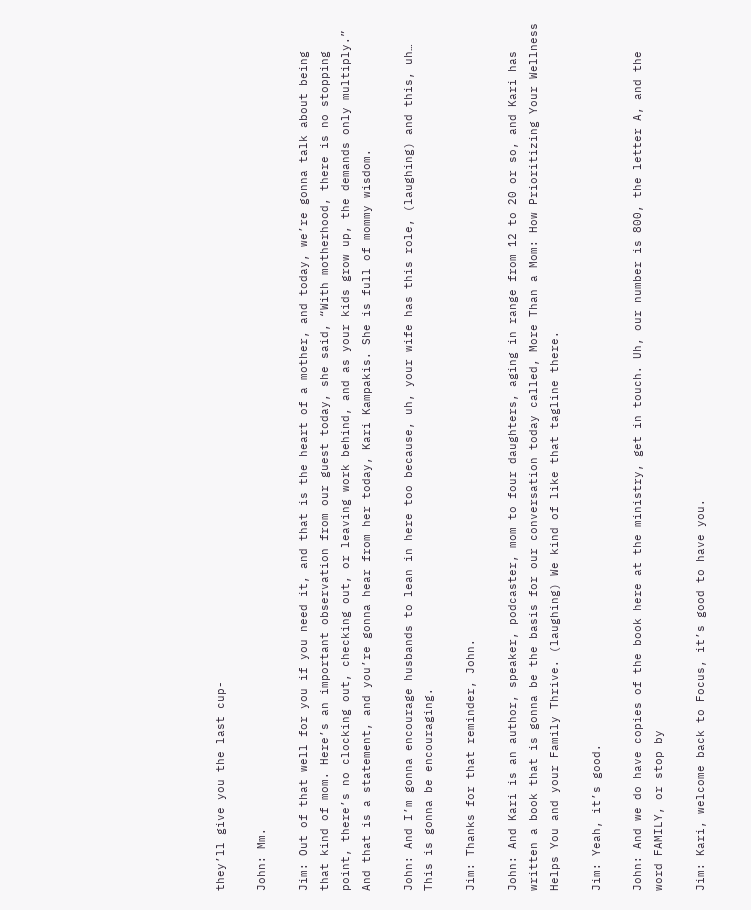they’ll give you the last cup-

John: Mm.

Jim: Out of that well for you if you need it, and that is the heart of a mother, and today, we’re gonna talk about being that kind of mom. Here’s an important observation from our guest today, she said, “With motherhood, there is no stopping point, there’s no clocking out, checking out, or leaving work behind, and as your kids grow up, the demands only multiply.” And that is a statement, and you’re gonna hear from her today, Kari Kampakis. She is full of mommy wisdom.

John: And I’m gonna encourage husbands to lean in here too because, uh, your wife has this role, (laughing) and this, uh… This is gonna be encouraging.

Jim: Thanks for that reminder, John.

John: And Kari is an author, speaker, podcaster, mom to four daughters, aging in range from 12 to 20 or so, and Kari has written a book that is gonna be the basis for our conversation today called, More Than a Mom: How Prioritizing Your Wellness Helps You and your Family Thrive. (laughing) We kind of like that tagline there.

Jim: Yeah, it’s good.

John: And we do have copies of the book here at the ministry, get in touch. Uh, our number is 800, the letter A, and the word FAMILY, or stop by

Jim: Kari, welcome back to Focus, it’s good to have you.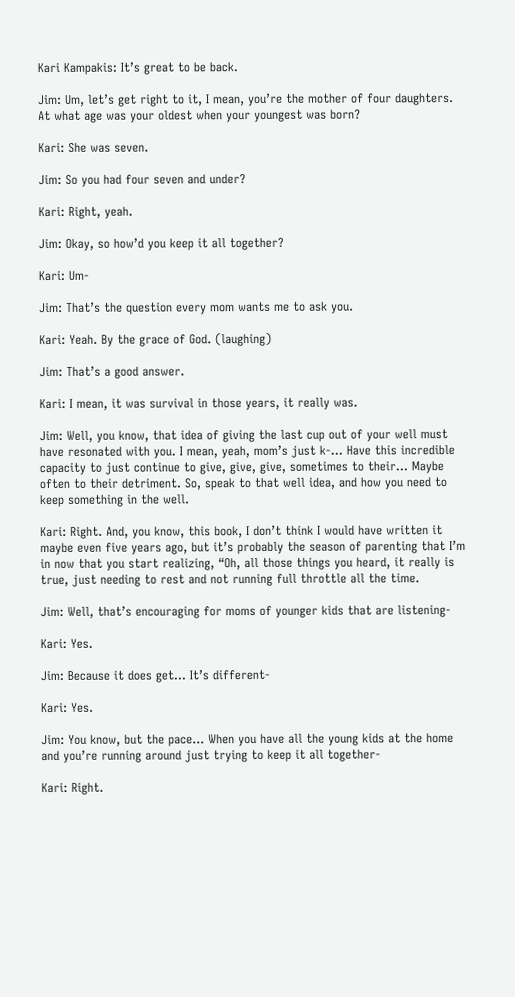Kari Kampakis: It’s great to be back.

Jim: Um, let’s get right to it, I mean, you’re the mother of four daughters. At what age was your oldest when your youngest was born?

Kari: She was seven.

Jim: So you had four seven and under?

Kari: Right, yeah.

Jim: Okay, so how’d you keep it all together?

Kari: Um-

Jim: That’s the question every mom wants me to ask you.

Kari: Yeah. By the grace of God. (laughing)

Jim: That’s a good answer.

Kari: I mean, it was survival in those years, it really was.

Jim: Well, you know, that idea of giving the last cup out of your well must have resonated with you. I mean, yeah, mom’s just k-… Have this incredible capacity to just continue to give, give, give, sometimes to their… Maybe often to their detriment. So, speak to that well idea, and how you need to keep something in the well.

Kari: Right. And, you know, this book, I don’t think I would have written it maybe even five years ago, but it’s probably the season of parenting that I’m in now that you start realizing, “Oh, all those things you heard, it really is true, just needing to rest and not running full throttle all the time.

Jim: Well, that’s encouraging for moms of younger kids that are listening-

Kari: Yes.

Jim: Because it does get… It’s different-

Kari: Yes.

Jim: You know, but the pace… When you have all the young kids at the home and you’re running around just trying to keep it all together-

Kari: Right.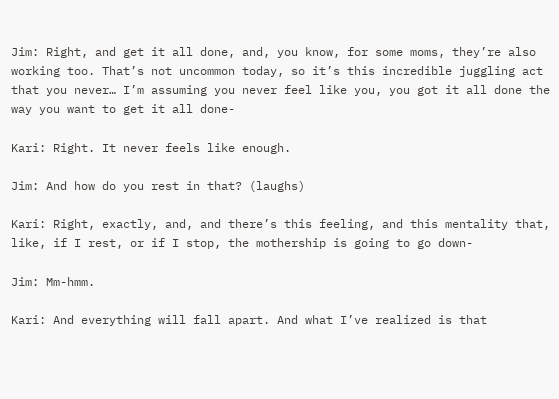Jim: Right, and get it all done, and, you know, for some moms, they’re also working too. That’s not uncommon today, so it’s this incredible juggling act that you never… I’m assuming you never feel like you, you got it all done the way you want to get it all done-

Kari: Right. It never feels like enough.

Jim: And how do you rest in that? (laughs)

Kari: Right, exactly, and, and there’s this feeling, and this mentality that, like, if I rest, or if I stop, the mothership is going to go down-

Jim: Mm-hmm.

Kari: And everything will fall apart. And what I’ve realized is that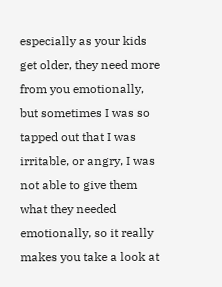especially as your kids get older, they need more from you emotionally, but sometimes I was so tapped out that I was irritable, or angry, I was not able to give them what they needed emotionally, so it really makes you take a look at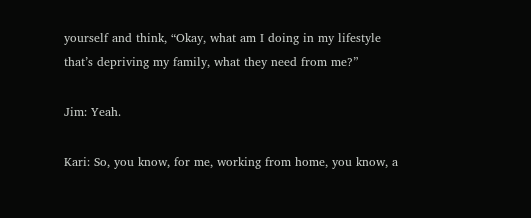yourself and think, “Okay, what am I doing in my lifestyle that’s depriving my family, what they need from me?”

Jim: Yeah.

Kari: So, you know, for me, working from home, you know, a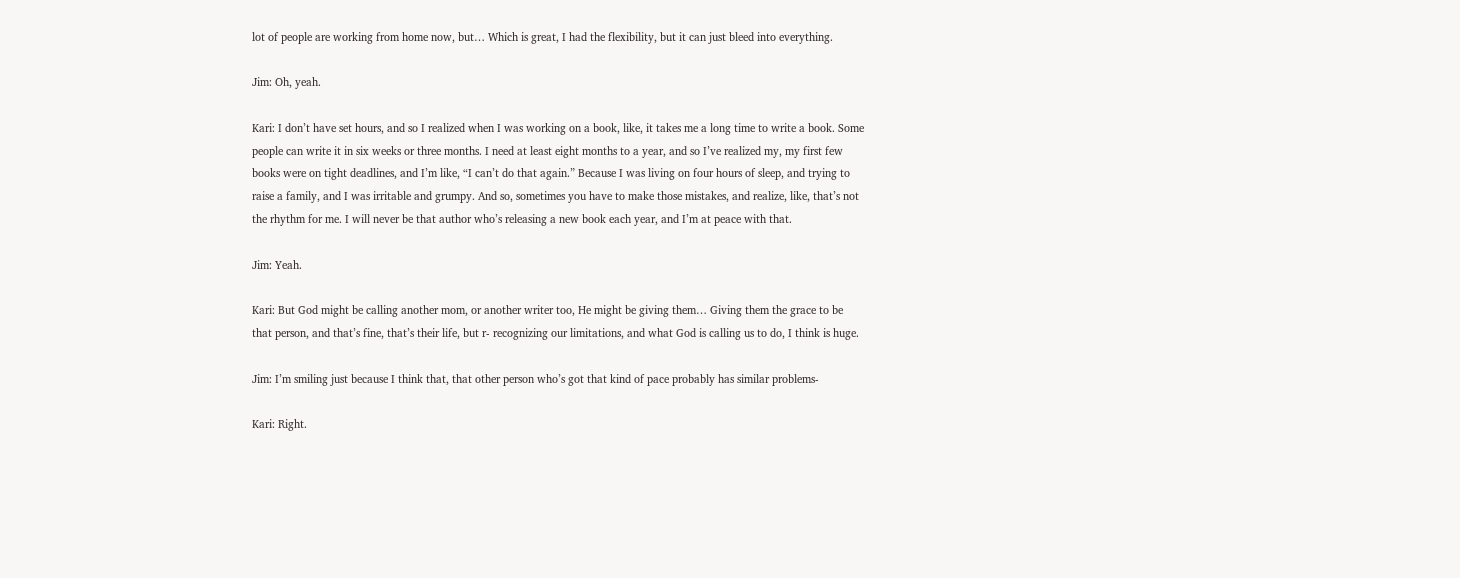lot of people are working from home now, but… Which is great, I had the flexibility, but it can just bleed into everything.

Jim: Oh, yeah.

Kari: I don’t have set hours, and so I realized when I was working on a book, like, it takes me a long time to write a book. Some people can write it in six weeks or three months. I need at least eight months to a year, and so I’ve realized my, my first few books were on tight deadlines, and I’m like, “I can’t do that again.” Because I was living on four hours of sleep, and trying to raise a family, and I was irritable and grumpy. And so, sometimes you have to make those mistakes, and realize, like, that’s not the rhythm for me. I will never be that author who’s releasing a new book each year, and I’m at peace with that.

Jim: Yeah.

Kari: But God might be calling another mom, or another writer too, He might be giving them… Giving them the grace to be that person, and that’s fine, that’s their life, but r- recognizing our limitations, and what God is calling us to do, I think is huge.

Jim: I’m smiling just because I think that, that other person who’s got that kind of pace probably has similar problems-

Kari: Right.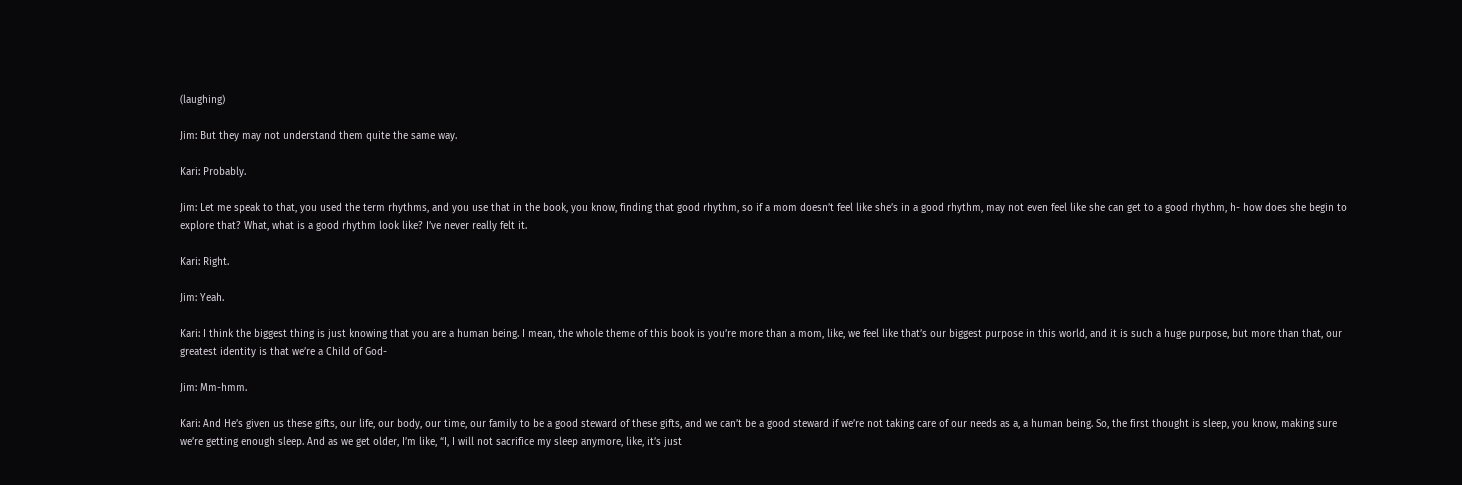(laughing)

Jim: But they may not understand them quite the same way.

Kari: Probably.

Jim: Let me speak to that, you used the term rhythms, and you use that in the book, you know, finding that good rhythm, so if a mom doesn’t feel like she’s in a good rhythm, may not even feel like she can get to a good rhythm, h- how does she begin to explore that? What, what is a good rhythm look like? I’ve never really felt it.

Kari: Right.

Jim: Yeah.

Kari: I think the biggest thing is just knowing that you are a human being. I mean, the whole theme of this book is you’re more than a mom, like, we feel like that’s our biggest purpose in this world, and it is such a huge purpose, but more than that, our greatest identity is that we’re a Child of God-

Jim: Mm-hmm.

Kari: And He’s given us these gifts, our life, our body, our time, our family to be a good steward of these gifts, and we can’t be a good steward if we’re not taking care of our needs as a, a human being. So, the first thought is sleep, you know, making sure we’re getting enough sleep. And as we get older, I’m like, “I, I will not sacrifice my sleep anymore, like, it’s just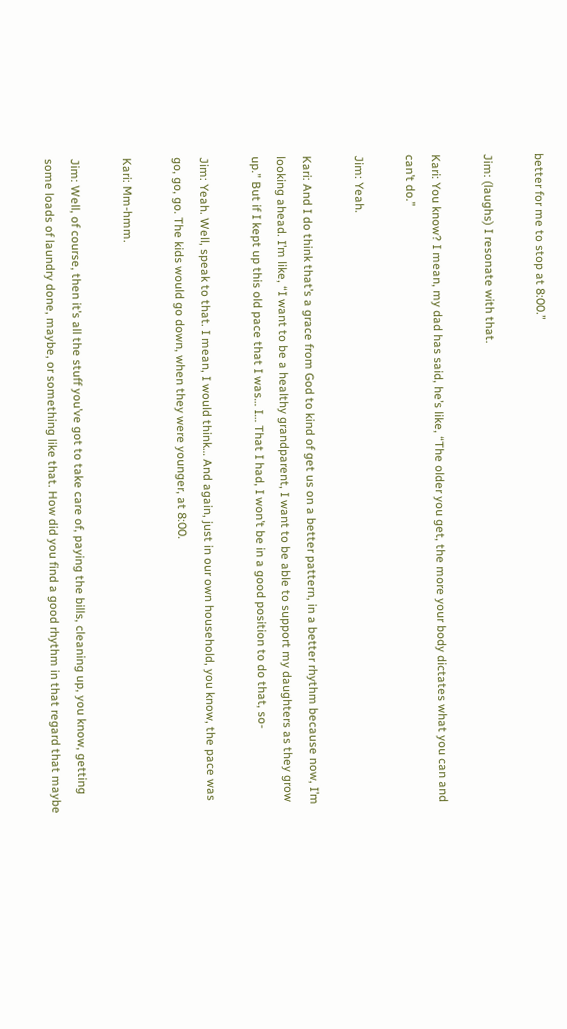better for me to stop at 8:00.”

Jim: (laughs) I resonate with that.

Kari: You know? I mean, my dad has said, he’s like, “The older you get, the more your body dictates what you can and can’t do.”

Jim: Yeah.

Kari: And I do think that’s a grace from God to kind of get us on a better pattern, in a better rhythm because now, I’m looking ahead. I’m like, “I want to be a healthy grandparent, I want to be able to support my daughters as they grow up.” But if I kept up this old pace that I was… I… That I had, I won’t be in a good position to do that, so-

Jim: Yeah. Well, speak to that. I mean, I would think… And again, just in our own household, you know, the pace was go, go, go. The kids would go down, when they were younger, at 8:00.

Kari: Mm-hmm.

Jim: Well, of course, then it’s all the stuff you’ve got to take care of, paying the bills, cleaning up, you know, getting some loads of laundry done, maybe, or something like that. How did you find a good rhythm in that regard that maybe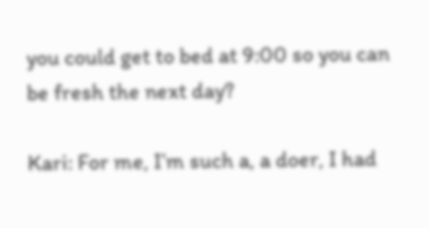you could get to bed at 9:00 so you can be fresh the next day?

Kari: For me, I’m such a, a doer, I had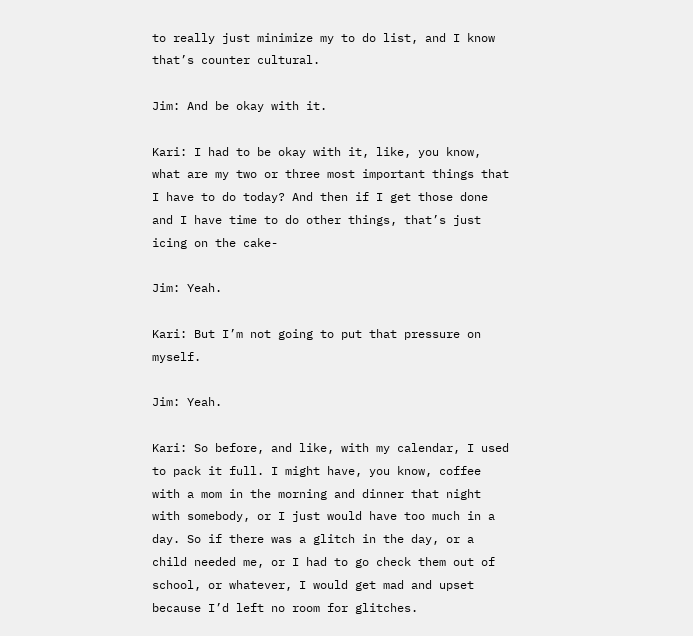to really just minimize my to do list, and I know that’s counter cultural.

Jim: And be okay with it.

Kari: I had to be okay with it, like, you know, what are my two or three most important things that I have to do today? And then if I get those done and I have time to do other things, that’s just icing on the cake-

Jim: Yeah.

Kari: But I’m not going to put that pressure on myself.

Jim: Yeah.

Kari: So before, and like, with my calendar, I used to pack it full. I might have, you know, coffee with a mom in the morning and dinner that night with somebody, or I just would have too much in a day. So if there was a glitch in the day, or a child needed me, or I had to go check them out of school, or whatever, I would get mad and upset because I’d left no room for glitches.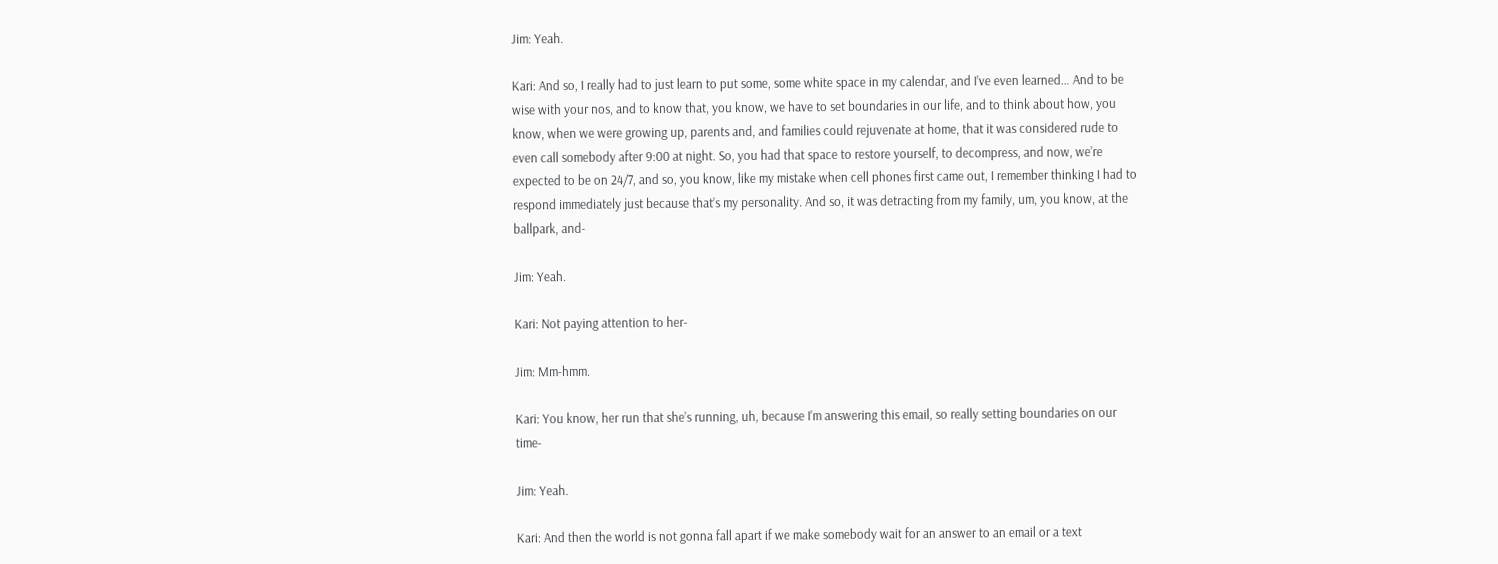Jim: Yeah.

Kari: And so, I really had to just learn to put some, some white space in my calendar, and I’ve even learned… And to be wise with your nos, and to know that, you know, we have to set boundaries in our life, and to think about how, you know, when we were growing up, parents and, and families could rejuvenate at home, that it was considered rude to even call somebody after 9:00 at night. So, you had that space to restore yourself, to decompress, and now, we’re expected to be on 24/7, and so, you know, like my mistake when cell phones first came out, I remember thinking I had to respond immediately just because that’s my personality. And so, it was detracting from my family, um, you know, at the ballpark, and-

Jim: Yeah.

Kari: Not paying attention to her-

Jim: Mm-hmm.

Kari: You know, her run that she’s running, uh, because I’m answering this email, so really setting boundaries on our time-

Jim: Yeah.

Kari: And then the world is not gonna fall apart if we make somebody wait for an answer to an email or a text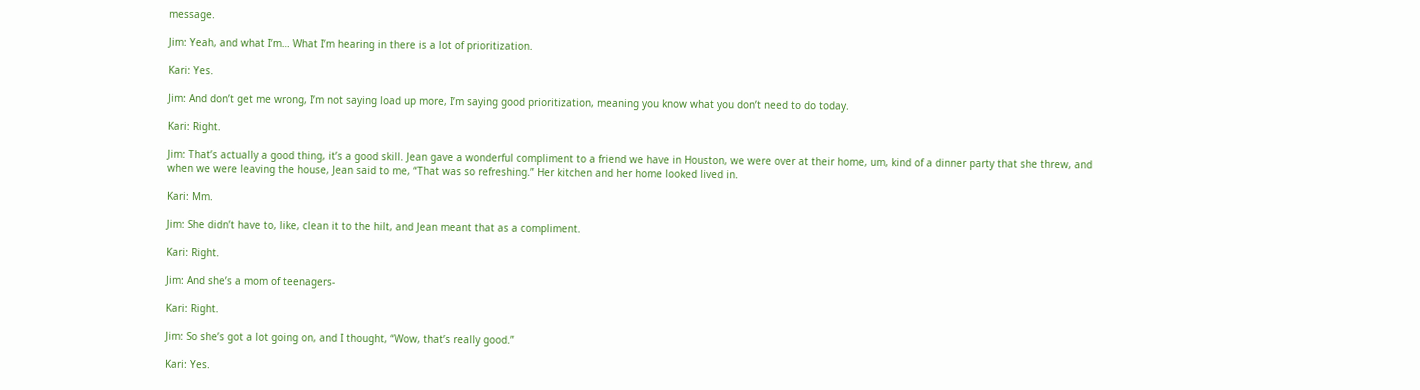message.

Jim: Yeah, and what I’m… What I’m hearing in there is a lot of prioritization.

Kari: Yes.

Jim: And don’t get me wrong, I’m not saying load up more, I’m saying good prioritization, meaning you know what you don’t need to do today.

Kari: Right.

Jim: That’s actually a good thing, it’s a good skill. Jean gave a wonderful compliment to a friend we have in Houston, we were over at their home, um, kind of a dinner party that she threw, and when we were leaving the house, Jean said to me, “That was so refreshing.” Her kitchen and her home looked lived in.

Kari: Mm.

Jim: She didn’t have to, like, clean it to the hilt, and Jean meant that as a compliment.

Kari: Right.

Jim: And she’s a mom of teenagers-

Kari: Right.

Jim: So she’s got a lot going on, and I thought, “Wow, that’s really good.”

Kari: Yes.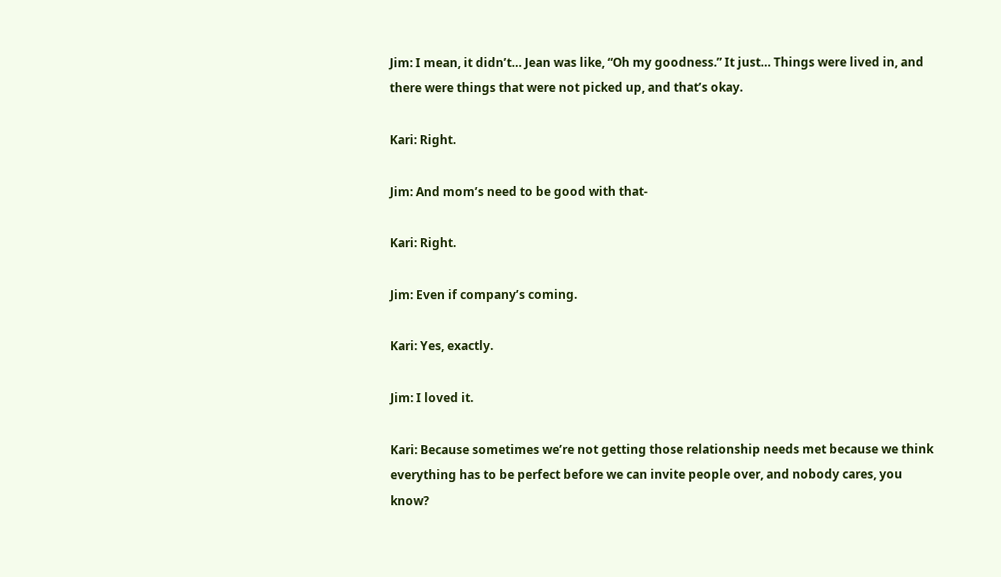Jim: I mean, it didn’t… Jean was like, “Oh my goodness.” It just… Things were lived in, and there were things that were not picked up, and that’s okay.

Kari: Right.

Jim: And mom’s need to be good with that-

Kari: Right.

Jim: Even if company’s coming.

Kari: Yes, exactly.

Jim: I loved it.

Kari: Because sometimes we’re not getting those relationship needs met because we think everything has to be perfect before we can invite people over, and nobody cares, you know?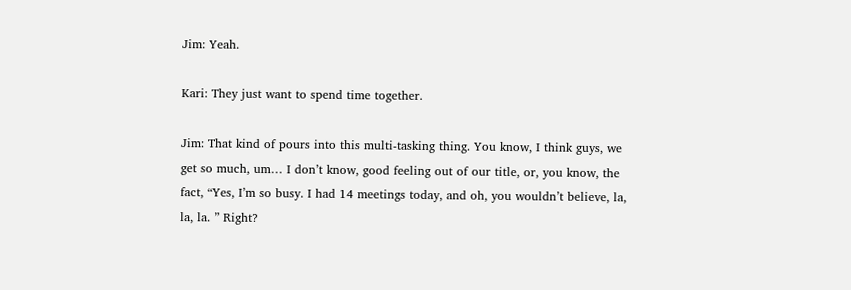Jim: Yeah.

Kari: They just want to spend time together.

Jim: That kind of pours into this multi-tasking thing. You know, I think guys, we get so much, um… I don’t know, good feeling out of our title, or, you know, the fact, “Yes, I’m so busy. I had 14 meetings today, and oh, you wouldn’t believe, la, la, la. ” Right?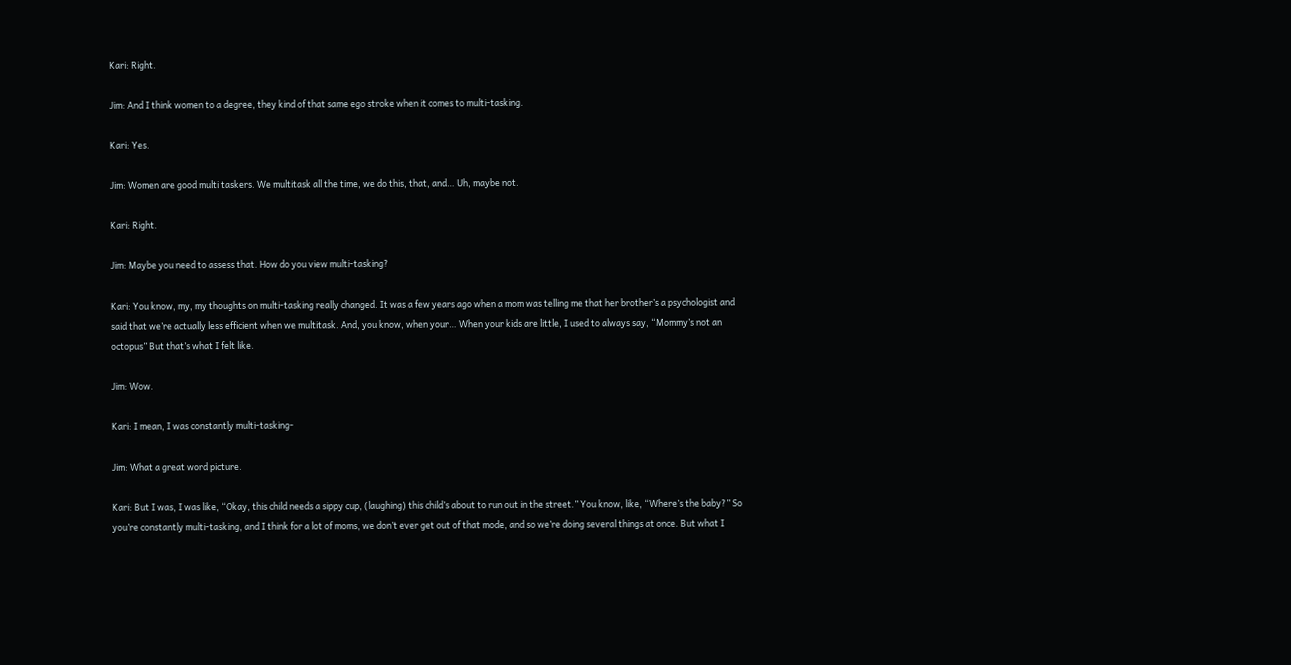Kari: Right.

Jim: And I think women to a degree, they kind of that same ego stroke when it comes to multi-tasking.

Kari: Yes.

Jim: Women are good multi taskers. We multitask all the time, we do this, that, and… Uh, maybe not.

Kari: Right.

Jim: Maybe you need to assess that. How do you view multi-tasking?

Kari: You know, my, my thoughts on multi-tasking really changed. It was a few years ago when a mom was telling me that her brother’s a psychologist and said that we’re actually less efficient when we multitask. And, you know, when your… When your kids are little, I used to always say, “Mommy’s not an octopus” But that’s what I felt like.

Jim: Wow.

Kari: I mean, I was constantly multi-tasking-

Jim: What a great word picture.

Kari: But I was, I was like, “Okay, this child needs a sippy cup, (laughing) this child’s about to run out in the street.” You know, like, “Where’s the baby?” So you’re constantly multi-tasking, and I think for a lot of moms, we don’t ever get out of that mode, and so we’re doing several things at once. But what I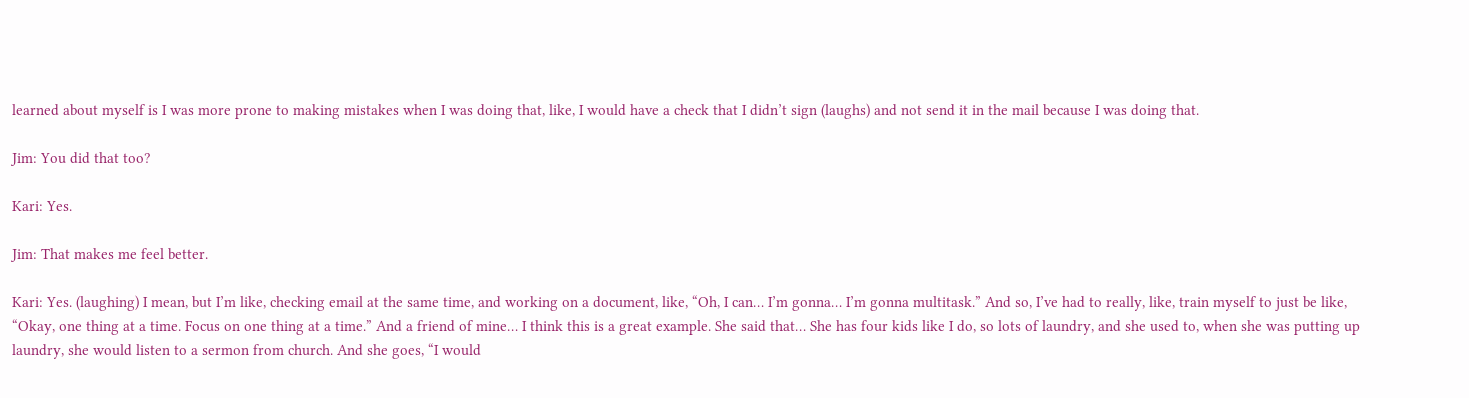learned about myself is I was more prone to making mistakes when I was doing that, like, I would have a check that I didn’t sign (laughs) and not send it in the mail because I was doing that.

Jim: You did that too?

Kari: Yes.

Jim: That makes me feel better.

Kari: Yes. (laughing) I mean, but I’m like, checking email at the same time, and working on a document, like, “Oh, I can… I’m gonna… I’m gonna multitask.” And so, I’ve had to really, like, train myself to just be like, “Okay, one thing at a time. Focus on one thing at a time.” And a friend of mine… I think this is a great example. She said that… She has four kids like I do, so lots of laundry, and she used to, when she was putting up laundry, she would listen to a sermon from church. And she goes, “I would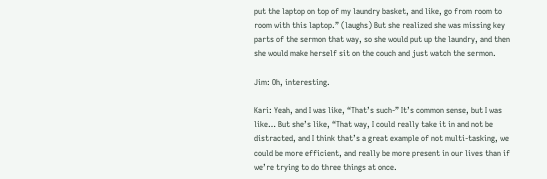put the laptop on top of my laundry basket, and like, go from room to room with this laptop.” (laughs) But she realized she was missing key parts of the sermon that way, so she would put up the laundry, and then she would make herself sit on the couch and just watch the sermon.

Jim: Oh, interesting.

Kari: Yeah, and I was like, “That’s such-” It’s common sense, but I was like… But she’s like, “That way, I could really take it in and not be distracted, and I think that’s a great example of not multi-tasking, we could be more efficient, and really be more present in our lives than if we’re trying to do three things at once.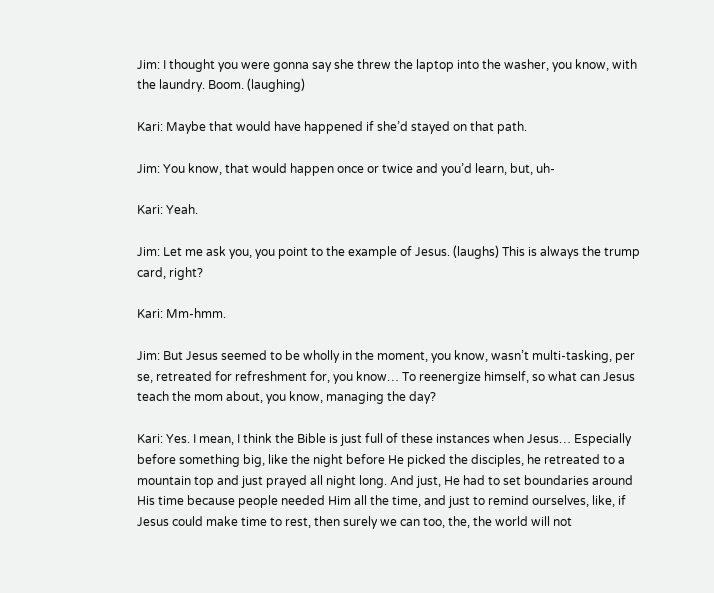Jim: I thought you were gonna say she threw the laptop into the washer, you know, with the laundry. Boom. (laughing)

Kari: Maybe that would have happened if she’d stayed on that path.

Jim: You know, that would happen once or twice and you’d learn, but, uh-

Kari: Yeah.

Jim: Let me ask you, you point to the example of Jesus. (laughs) This is always the trump card, right?

Kari: Mm-hmm.

Jim: But Jesus seemed to be wholly in the moment, you know, wasn’t multi-tasking, per se, retreated for refreshment for, you know… To reenergize himself, so what can Jesus teach the mom about, you know, managing the day?

Kari: Yes. I mean, I think the Bible is just full of these instances when Jesus… Especially before something big, like the night before He picked the disciples, he retreated to a mountain top and just prayed all night long. And just, He had to set boundaries around His time because people needed Him all the time, and just to remind ourselves, like, if Jesus could make time to rest, then surely we can too, the, the world will not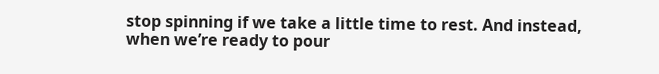stop spinning if we take a little time to rest. And instead, when we’re ready to pour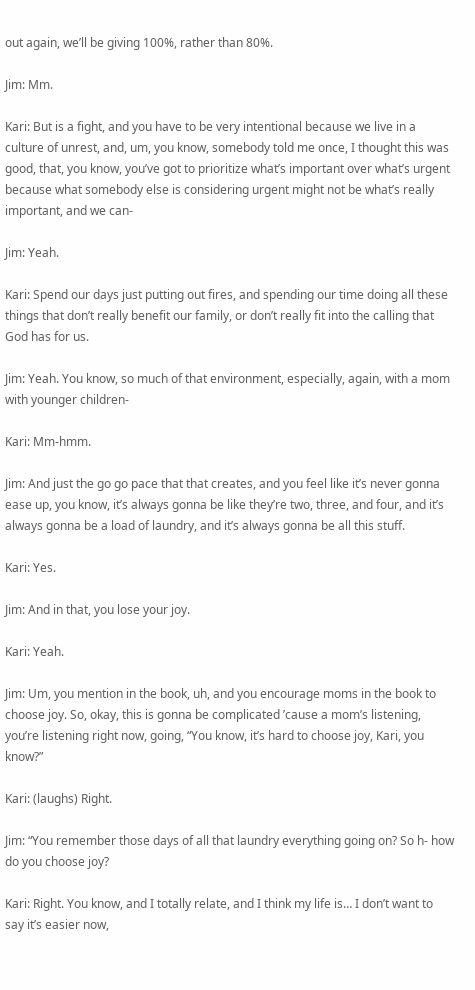out again, we’ll be giving 100%, rather than 80%.

Jim: Mm.

Kari: But is a fight, and you have to be very intentional because we live in a culture of unrest, and, um, you know, somebody told me once, I thought this was good, that, you know, you’ve got to prioritize what’s important over what’s urgent because what somebody else is considering urgent might not be what’s really important, and we can-

Jim: Yeah.

Kari: Spend our days just putting out fires, and spending our time doing all these things that don’t really benefit our family, or don’t really fit into the calling that God has for us.

Jim: Yeah. You know, so much of that environment, especially, again, with a mom with younger children-

Kari: Mm-hmm.

Jim: And just the go go pace that that creates, and you feel like it’s never gonna ease up, you know, it’s always gonna be like they’re two, three, and four, and it’s always gonna be a load of laundry, and it’s always gonna be all this stuff.

Kari: Yes.

Jim: And in that, you lose your joy.

Kari: Yeah.

Jim: Um, you mention in the book, uh, and you encourage moms in the book to choose joy. So, okay, this is gonna be complicated ’cause a mom’s listening, you’re listening right now, going, “You know, it’s hard to choose joy, Kari, you know?”

Kari: (laughs) Right.

Jim: “You remember those days of all that laundry everything going on? So h- how do you choose joy?

Kari: Right. You know, and I totally relate, and I think my life is… I don’t want to say it’s easier now,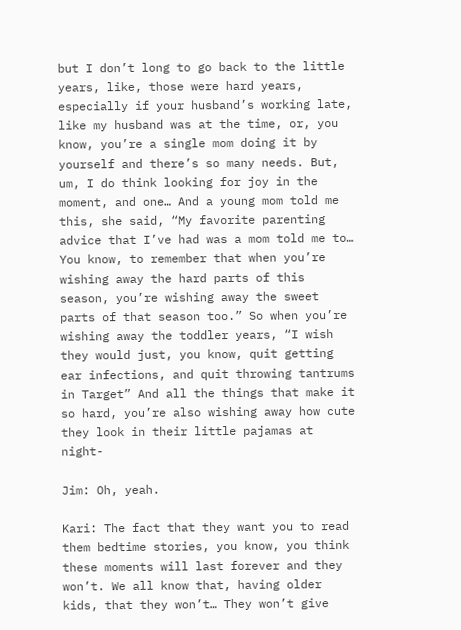but I don’t long to go back to the little years, like, those were hard years, especially if your husband’s working late, like my husband was at the time, or, you know, you’re a single mom doing it by yourself and there’s so many needs. But, um, I do think looking for joy in the moment, and one… And a young mom told me this, she said, “My favorite parenting advice that I’ve had was a mom told me to… You know, to remember that when you’re wishing away the hard parts of this season, you’re wishing away the sweet parts of that season too.” So when you’re wishing away the toddler years, “I wish they would just, you know, quit getting ear infections, and quit throwing tantrums in Target” And all the things that make it so hard, you’re also wishing away how cute they look in their little pajamas at night-

Jim: Oh, yeah.

Kari: The fact that they want you to read them bedtime stories, you know, you think these moments will last forever and they won’t. We all know that, having older kids, that they won’t… They won’t give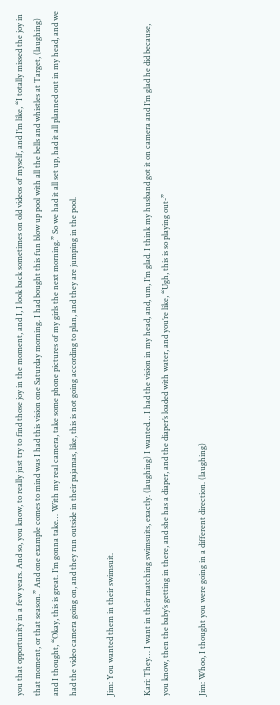you that opportunity in a few years. And so, you know, to really just try to find those joy in the moment, and I, I look back sometimes on old videos of myself, and I’m like, “I totally missed the joy in that moment, or that season.” And one example comes to mind was I had this vision one Saturday morning. I had bought this fun blow up pool with all the bells and whistles at Target, (laughing) and I thought, “Okay, this is great. I’m gonna take… With my real camera, take some phone pictures of my girls the next morning.” So we had it all set up, had it all planned out in my head, and we had the video camera going on, and they run outside in their pajamas, like, this is not going according to plan, and they are jumping in the pool.

Jim: You wanted them in their swimsuit.

Kari: They… I want in their matching swimsuits, exactly. (laughing) I wanted… I had the vision in my head, and, um, I’m glad. I think my husband got it on camera and I’m glad he did because, you know, then the baby’s getting in there, and she has a diaper, and the diaper’s loaded with water, and you’re like, “Ugh, this is so playing out-”

Jim: Whoo, I thought you were going in a different direction. (laughing)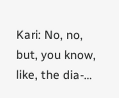Kari: No, no, but, you know, like, the dia-…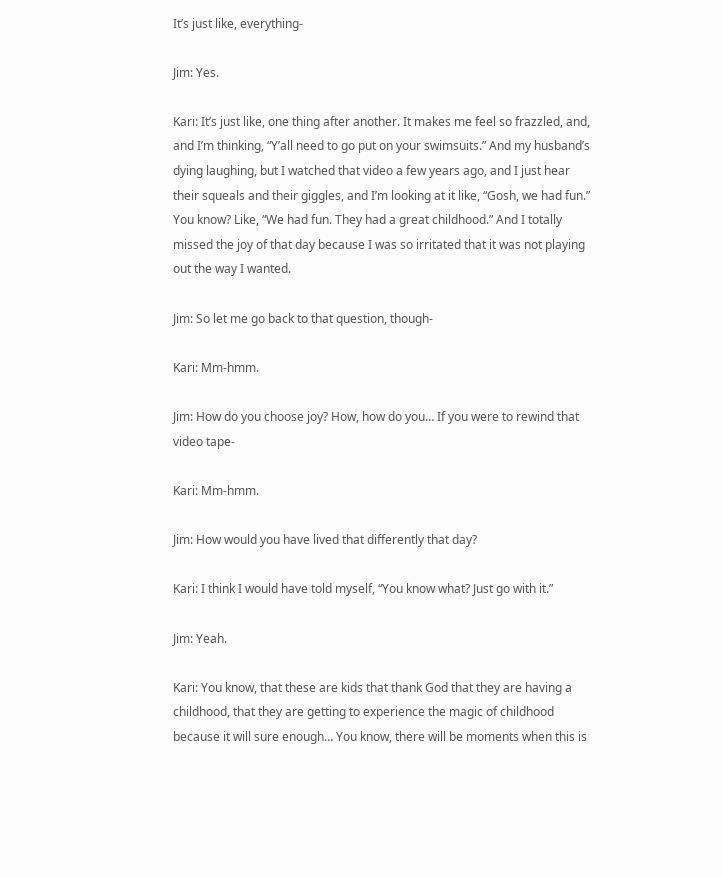It’s just like, everything-

Jim: Yes.

Kari: It’s just like, one thing after another. It makes me feel so frazzled, and, and I’m thinking, “Y’all need to go put on your swimsuits.” And my husband’s dying laughing, but I watched that video a few years ago, and I just hear their squeals and their giggles, and I’m looking at it like, “Gosh, we had fun.” You know? Like, “We had fun. They had a great childhood.” And I totally missed the joy of that day because I was so irritated that it was not playing out the way I wanted.

Jim: So let me go back to that question, though-

Kari: Mm-hmm.

Jim: How do you choose joy? How, how do you… If you were to rewind that video tape-

Kari: Mm-hmm.

Jim: How would you have lived that differently that day?

Kari: I think I would have told myself, “You know what? Just go with it.”

Jim: Yeah.

Kari: You know, that these are kids that thank God that they are having a childhood, that they are getting to experience the magic of childhood because it will sure enough… You know, there will be moments when this is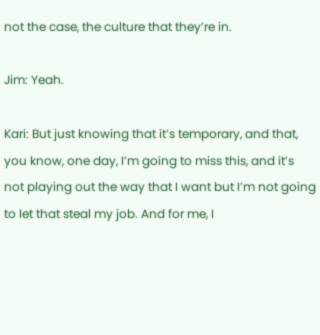not the case, the culture that they’re in.

Jim: Yeah.

Kari: But just knowing that it’s temporary, and that, you know, one day, I’m going to miss this, and it’s not playing out the way that I want but I’m not going to let that steal my job. And for me, I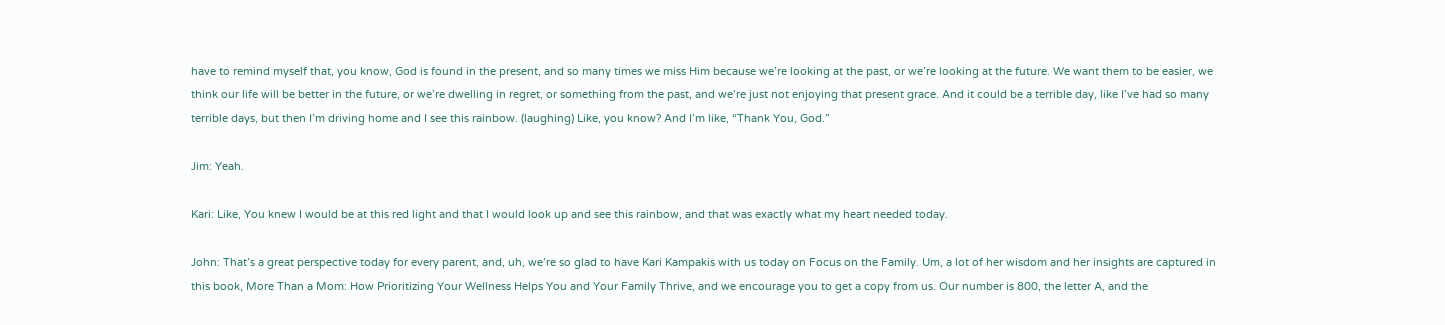have to remind myself that, you know, God is found in the present, and so many times we miss Him because we’re looking at the past, or we’re looking at the future. We want them to be easier, we think our life will be better in the future, or we’re dwelling in regret, or something from the past, and we’re just not enjoying that present grace. And it could be a terrible day, like I’ve had so many terrible days, but then I’m driving home and I see this rainbow. (laughing) Like, you know? And I’m like, “Thank You, God.”

Jim: Yeah.

Kari: Like, You knew I would be at this red light and that I would look up and see this rainbow, and that was exactly what my heart needed today.

John: That’s a great perspective today for every parent, and, uh, we’re so glad to have Kari Kampakis with us today on Focus on the Family. Um, a lot of her wisdom and her insights are captured in this book, More Than a Mom: How Prioritizing Your Wellness Helps You and Your Family Thrive, and we encourage you to get a copy from us. Our number is 800, the letter A, and the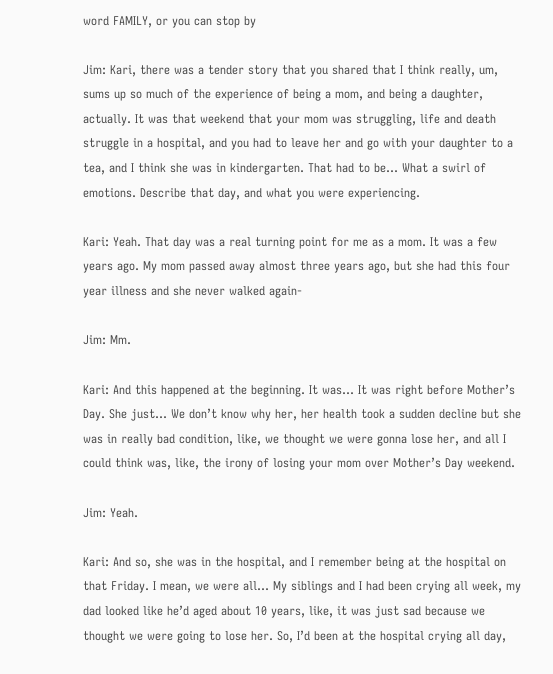word FAMILY, or you can stop by

Jim: Kari, there was a tender story that you shared that I think really, um, sums up so much of the experience of being a mom, and being a daughter, actually. It was that weekend that your mom was struggling, life and death struggle in a hospital, and you had to leave her and go with your daughter to a tea, and I think she was in kindergarten. That had to be… What a swirl of emotions. Describe that day, and what you were experiencing.

Kari: Yeah. That day was a real turning point for me as a mom. It was a few years ago. My mom passed away almost three years ago, but she had this four year illness and she never walked again-

Jim: Mm.

Kari: And this happened at the beginning. It was… It was right before Mother’s Day. She just… We don’t know why her, her health took a sudden decline but she was in really bad condition, like, we thought we were gonna lose her, and all I could think was, like, the irony of losing your mom over Mother’s Day weekend.

Jim: Yeah.

Kari: And so, she was in the hospital, and I remember being at the hospital on that Friday. I mean, we were all… My siblings and I had been crying all week, my dad looked like he’d aged about 10 years, like, it was just sad because we thought we were going to lose her. So, I’d been at the hospital crying all day,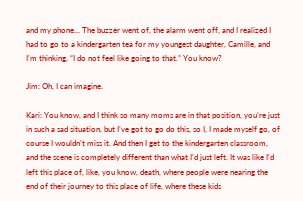and my phone… The buzzer went of, the alarm went off, and I realized I had to go to a kindergarten tea for my youngest daughter, Camille, and I’m thinking, “I do not feel like going to that.” You know?

Jim: Oh, I can imagine.

Kari: You know, and I think so many moms are in that position, you’re just in such a sad situation, but I’ve got to go do this, so I, I made myself go, of course I wouldn’t miss it. And then I get to the kindergarten classroom, and the scene is completely different than what I’d just left. It was like I’d left this place of, like, you know, death, where people were nearing the end of their journey to this place of life, where these kids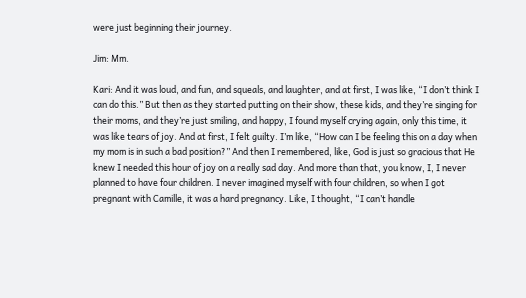were just beginning their journey.

Jim: Mm.

Kari: And it was loud, and fun, and squeals, and laughter, and at first, I was like, “I don’t think I can do this.” But then as they started putting on their show, these kids, and they’re singing for their moms, and they’re just smiling, and happy, I found myself crying again, only this time, it was like tears of joy. And at first, I felt guilty. I’m like, “How can I be feeling this on a day when my mom is in such a bad position?” And then I remembered, like, God is just so gracious that He knew I needed this hour of joy on a really sad day. And more than that, you know, I, I never planned to have four children. I never imagined myself with four children, so when I got pregnant with Camille, it was a hard pregnancy. Like, I thought, “I can’t handle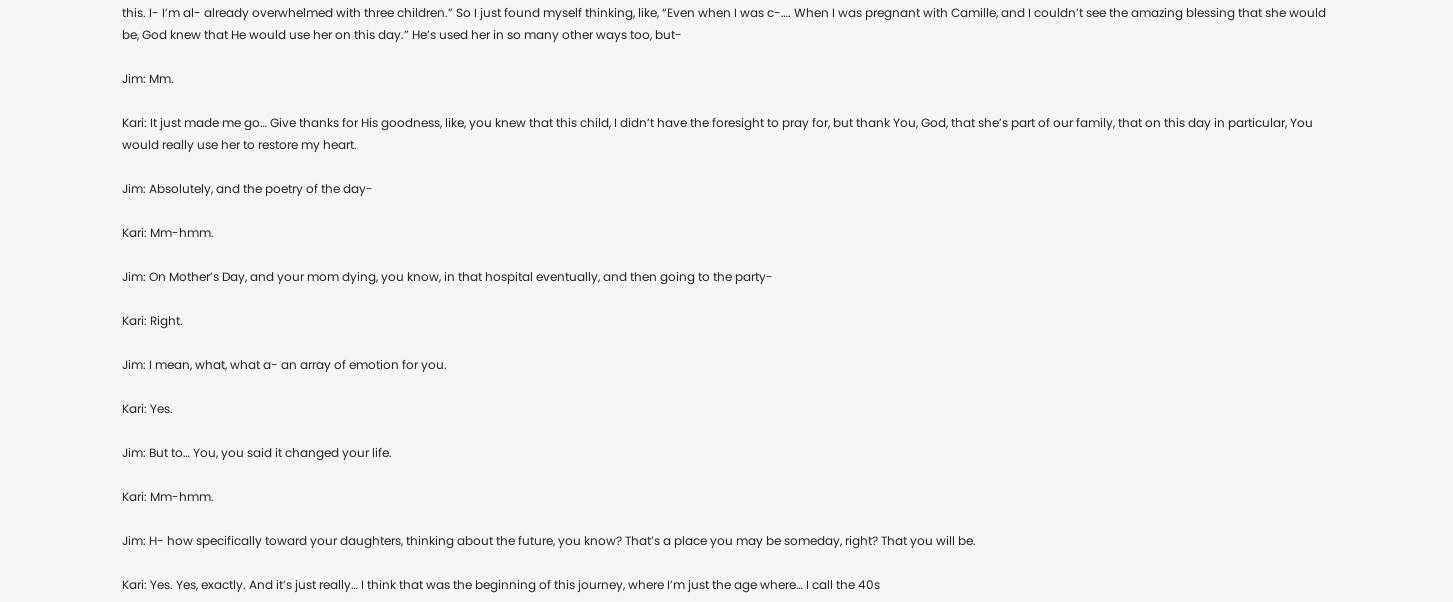this. I- I’m al- already overwhelmed with three children.” So I just found myself thinking, like, “Even when I was c-…. When I was pregnant with Camille, and I couldn’t see the amazing blessing that she would be, God knew that He would use her on this day.” He’s used her in so many other ways too, but-

Jim: Mm.

Kari: It just made me go… Give thanks for His goodness, like, you knew that this child, I didn’t have the foresight to pray for, but thank You, God, that she’s part of our family, that on this day in particular, You would really use her to restore my heart.

Jim: Absolutely, and the poetry of the day-

Kari: Mm-hmm.

Jim: On Mother’s Day, and your mom dying, you know, in that hospital eventually, and then going to the party-

Kari: Right.

Jim: I mean, what, what a- an array of emotion for you.

Kari: Yes.

Jim: But to… You, you said it changed your life.

Kari: Mm-hmm.

Jim: H- how specifically toward your daughters, thinking about the future, you know? That’s a place you may be someday, right? That you will be.

Kari: Yes. Yes, exactly. And it’s just really… I think that was the beginning of this journey, where I’m just the age where… I call the 40s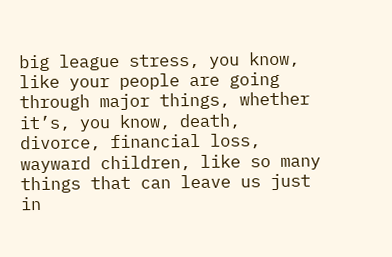big league stress, you know, like your people are going through major things, whether it’s, you know, death, divorce, financial loss, wayward children, like so many things that can leave us just in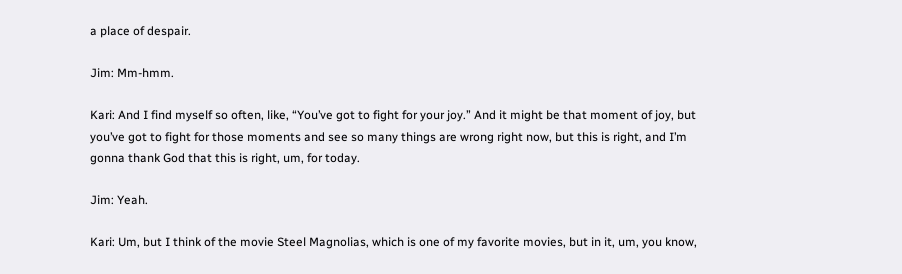a place of despair.

Jim: Mm-hmm.

Kari: And I find myself so often, like, “You’ve got to fight for your joy.” And it might be that moment of joy, but you’ve got to fight for those moments and see so many things are wrong right now, but this is right, and I’m gonna thank God that this is right, um, for today.

Jim: Yeah.

Kari: Um, but I think of the movie Steel Magnolias, which is one of my favorite movies, but in it, um, you know,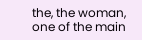the, the woman, one of the main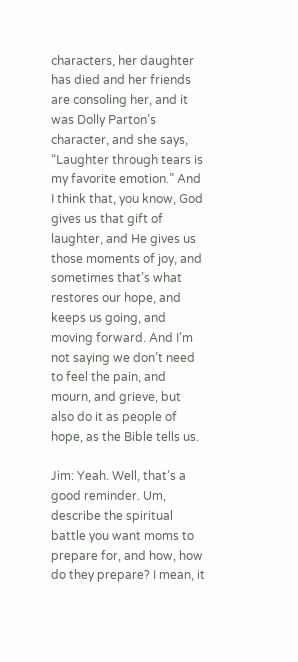characters, her daughter has died and her friends are consoling her, and it was Dolly Parton’s character, and she says, “Laughter through tears is my favorite emotion.” And I think that, you know, God gives us that gift of laughter, and He gives us those moments of joy, and sometimes that’s what restores our hope, and keeps us going, and moving forward. And I’m not saying we don’t need to feel the pain, and mourn, and grieve, but also do it as people of hope, as the Bible tells us.

Jim: Yeah. Well, that’s a good reminder. Um, describe the spiritual battle you want moms to prepare for, and how, how do they prepare? I mean, it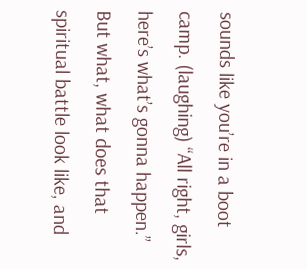sounds like you’re in a boot camp. (laughing) “All right, girls, here’s what’s gonna happen.” But what, what does that spiritual battle look like, and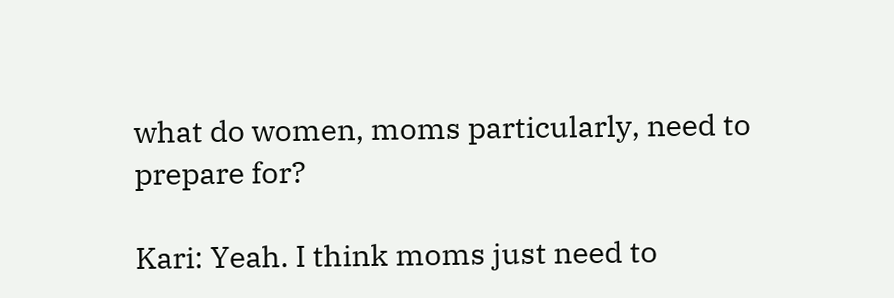what do women, moms particularly, need to prepare for?

Kari: Yeah. I think moms just need to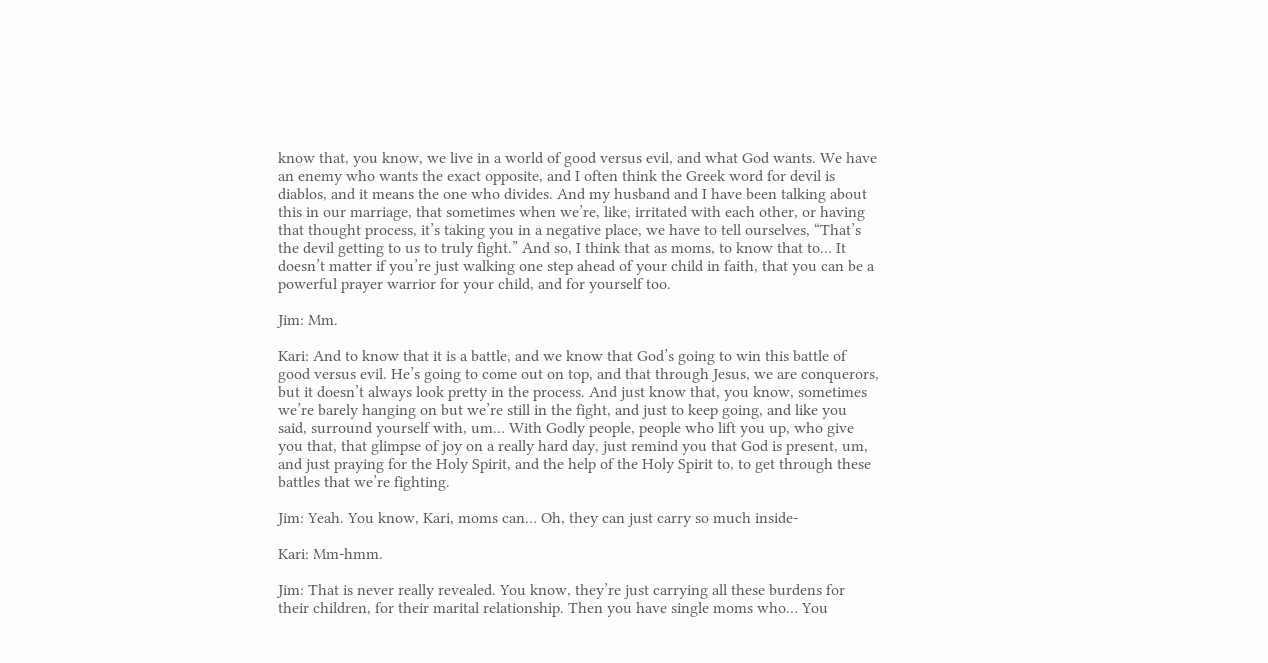know that, you know, we live in a world of good versus evil, and what God wants. We have an enemy who wants the exact opposite, and I often think the Greek word for devil is diablos, and it means the one who divides. And my husband and I have been talking about this in our marriage, that sometimes when we’re, like, irritated with each other, or having that thought process, it’s taking you in a negative place, we have to tell ourselves, “That’s the devil getting to us to truly fight.” And so, I think that as moms, to know that to… It doesn’t matter if you’re just walking one step ahead of your child in faith, that you can be a powerful prayer warrior for your child, and for yourself too.

Jim: Mm.

Kari: And to know that it is a battle, and we know that God’s going to win this battle of good versus evil. He’s going to come out on top, and that through Jesus, we are conquerors, but it doesn’t always look pretty in the process. And just know that, you know, sometimes we’re barely hanging on but we’re still in the fight, and just to keep going, and like you said, surround yourself with, um… With Godly people, people who lift you up, who give you that, that glimpse of joy on a really hard day, just remind you that God is present, um, and just praying for the Holy Spirit, and the help of the Holy Spirit to, to get through these battles that we’re fighting.

Jim: Yeah. You know, Kari, moms can… Oh, they can just carry so much inside-

Kari: Mm-hmm.

Jim: That is never really revealed. You know, they’re just carrying all these burdens for their children, for their marital relationship. Then you have single moms who… You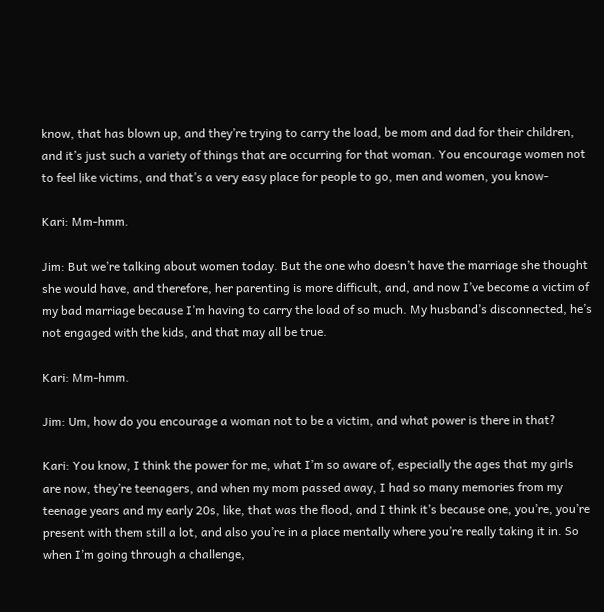know, that has blown up, and they’re trying to carry the load, be mom and dad for their children, and it’s just such a variety of things that are occurring for that woman. You encourage women not to feel like victims, and that’s a very easy place for people to go, men and women, you know-

Kari: Mm-hmm.

Jim: But we’re talking about women today. But the one who doesn’t have the marriage she thought she would have, and therefore, her parenting is more difficult, and, and now I’ve become a victim of my bad marriage because I’m having to carry the load of so much. My husband’s disconnected, he’s not engaged with the kids, and that may all be true.

Kari: Mm-hmm.

Jim: Um, how do you encourage a woman not to be a victim, and what power is there in that?

Kari: You know, I think the power for me, what I’m so aware of, especially the ages that my girls are now, they’re teenagers, and when my mom passed away, I had so many memories from my teenage years and my early 20s, like, that was the flood, and I think it’s because one, you’re, you’re present with them still a lot, and also you’re in a place mentally where you’re really taking it in. So when I’m going through a challenge,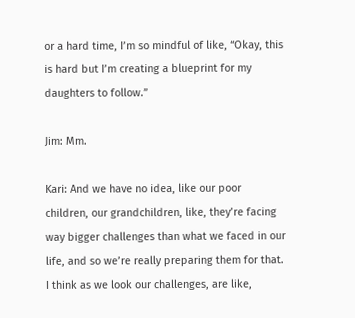or a hard time, I’m so mindful of like, “Okay, this is hard but I’m creating a blueprint for my daughters to follow.”

Jim: Mm.

Kari: And we have no idea, like our poor children, our grandchildren, like, they’re facing way bigger challenges than what we faced in our life, and so we’re really preparing them for that. I think as we look our challenges, are like,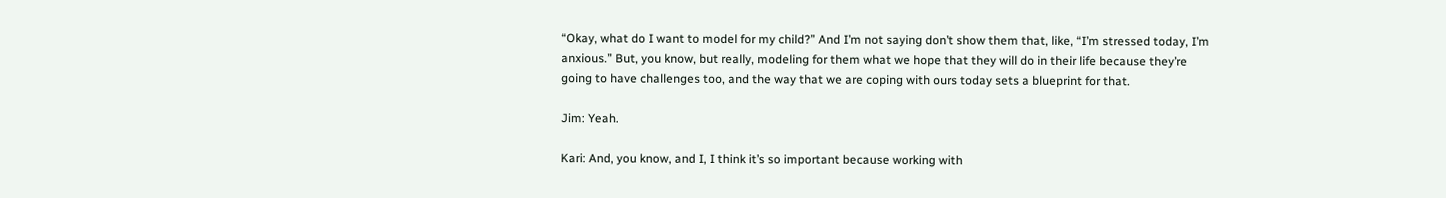“Okay, what do I want to model for my child?” And I’m not saying don’t show them that, like, “I’m stressed today, I’m anxious.” But, you know, but really, modeling for them what we hope that they will do in their life because they’re going to have challenges too, and the way that we are coping with ours today sets a blueprint for that.

Jim: Yeah.

Kari: And, you know, and I, I think it’s so important because working with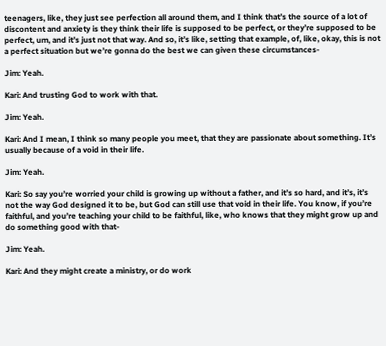teenagers, like, they just see perfection all around them, and I think that’s the source of a lot of discontent and anxiety is they think their life is supposed to be perfect, or they’re supposed to be perfect, um, and it’s just not that way. And so, it’s like, setting that example, of, like, okay, this is not a perfect situation but we’re gonna do the best we can given these circumstances-

Jim: Yeah.

Kari: And trusting God to work with that.

Jim: Yeah.

Kari: And I mean, I think so many people you meet, that they are passionate about something. It’s usually because of a void in their life.

Jim: Yeah.

Kari: So say you’re worried your child is growing up without a father, and it’s so hard, and it’s, it’s not the way God designed it to be, but God can still use that void in their life. You know, if you’re faithful, and you’re teaching your child to be faithful, like, who knows that they might grow up and do something good with that-

Jim: Yeah.

Kari: And they might create a ministry, or do work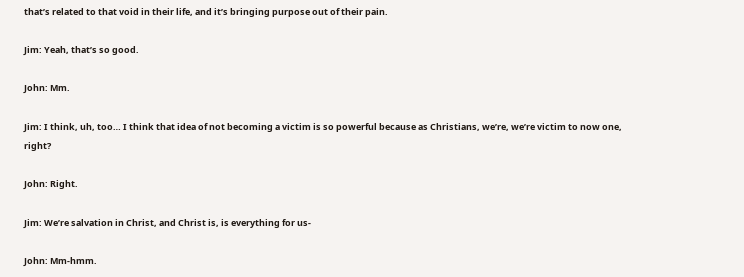that’s related to that void in their life, and it’s bringing purpose out of their pain.

Jim: Yeah, that’s so good.

John: Mm.

Jim: I think, uh, too… I think that idea of not becoming a victim is so powerful because as Christians, we’re, we’re victim to now one, right?

John: Right.

Jim: We’re salvation in Christ, and Christ is, is everything for us-

John: Mm-hmm.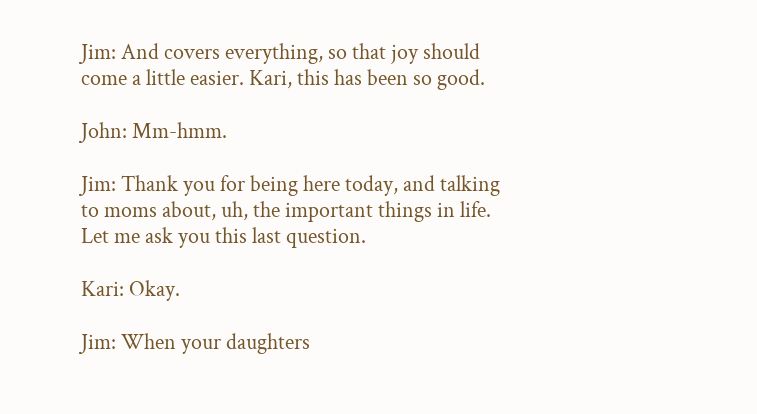Jim: And covers everything, so that joy should come a little easier. Kari, this has been so good.

John: Mm-hmm.

Jim: Thank you for being here today, and talking to moms about, uh, the important things in life. Let me ask you this last question.

Kari: Okay.

Jim: When your daughters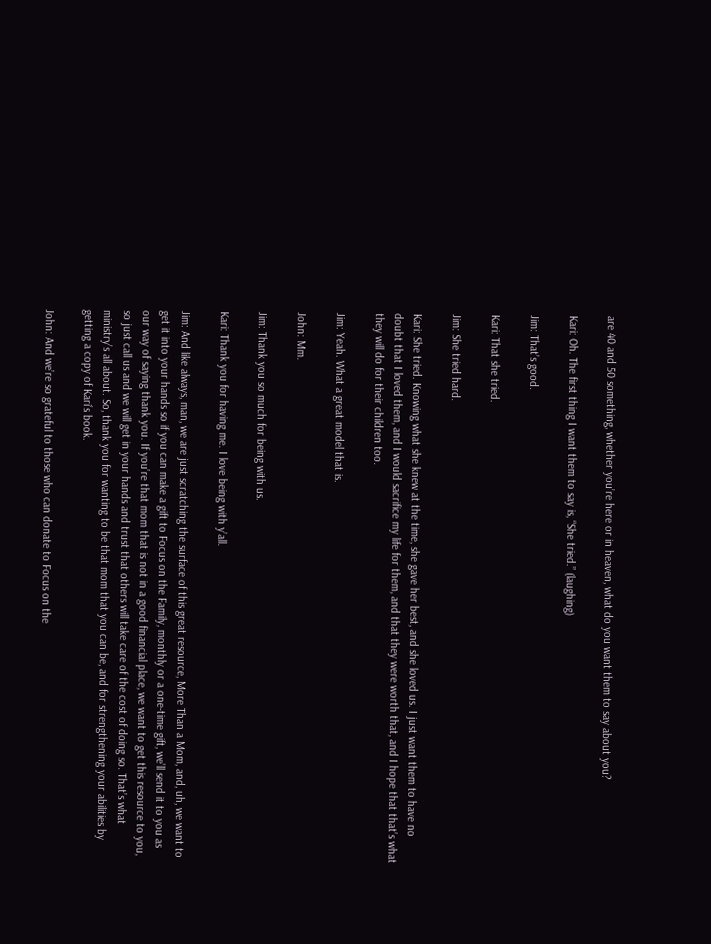are 40 and 50 something, whether you’re here or in heaven, what do you want them to say about you?

Kari: Oh. The first thing I want them to say is, “She tried.” (laughing)

Jim: That’s good.

Kari: That she tried.

Jim: She tried hard.

Kari: She tried. Knowing what she knew at the time, she gave her best, and she loved us. I just want them to have no doubt that I loved them, and I would sacrifice my life for them, and that they were worth that, and I hope that that’s what they will do for their children too.

Jim: Yeah. What a great model that is.

John: Mm.

Jim: Thank you so much for being with us.

Kari: Thank you for having me. I love being with y’all.

Jim: And like always, man, we are just scratching the surface of this great resource, More Than a Mom, and, uh, we want to get it into your hands so if you can make a gift to Focus on the Family, monthly or a one-time gift, we’ll send it to you as our way of saying thank you. If you’re that mom that is not in a good financial place, we want to get this resource to you, so just call us and we will get in your hands and trust that others will take care of the cost of doing so. That’s what ministry’s all about. So, thank you for wanting to be that mom that you can be, and for strengthening your abilities by getting a copy of Kari’s book.

John: And we’re so grateful to those who can donate to Focus on the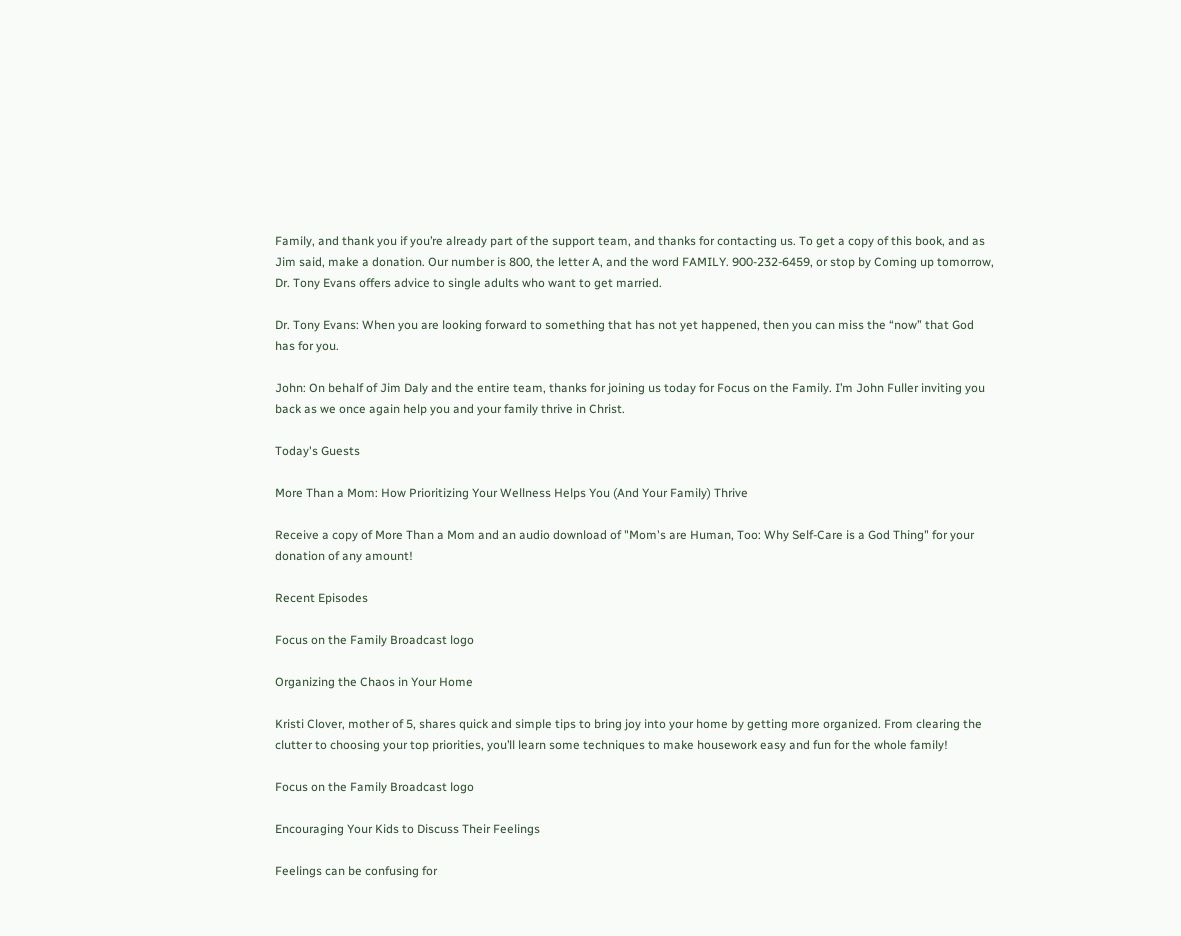Family, and thank you if you’re already part of the support team, and thanks for contacting us. To get a copy of this book, and as Jim said, make a donation. Our number is 800, the letter A, and the word FAMILY. 900-232-6459, or stop by Coming up tomorrow, Dr. Tony Evans offers advice to single adults who want to get married.

Dr. Tony Evans: When you are looking forward to something that has not yet happened, then you can miss the “now” that God has for you.

John: On behalf of Jim Daly and the entire team, thanks for joining us today for Focus on the Family. I’m John Fuller inviting you back as we once again help you and your family thrive in Christ.

Today's Guests

More Than a Mom: How Prioritizing Your Wellness Helps You (And Your Family) Thrive

Receive a copy of More Than a Mom and an audio download of "Mom's are Human, Too: Why Self-Care is a God Thing" for your donation of any amount!

Recent Episodes

Focus on the Family Broadcast logo

Organizing the Chaos in Your Home

Kristi Clover, mother of 5, shares quick and simple tips to bring joy into your home by getting more organized. From clearing the clutter to choosing your top priorities, you’ll learn some techniques to make housework easy and fun for the whole family!

Focus on the Family Broadcast logo

Encouraging Your Kids to Discuss Their Feelings

Feelings can be confusing for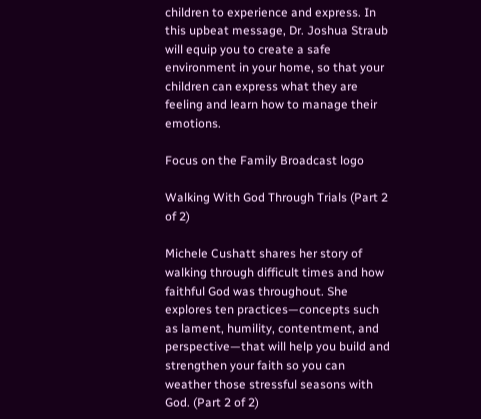children to experience and express. In this upbeat message, Dr. Joshua Straub will equip you to create a safe environment in your home, so that your children can express what they are feeling and learn how to manage their emotions.

Focus on the Family Broadcast logo

Walking With God Through Trials (Part 2 of 2)

Michele Cushatt shares her story of walking through difficult times and how faithful God was throughout. She explores ten practices—concepts such as lament, humility, contentment, and perspective—that will help you build and strengthen your faith so you can weather those stressful seasons with God. (Part 2 of 2)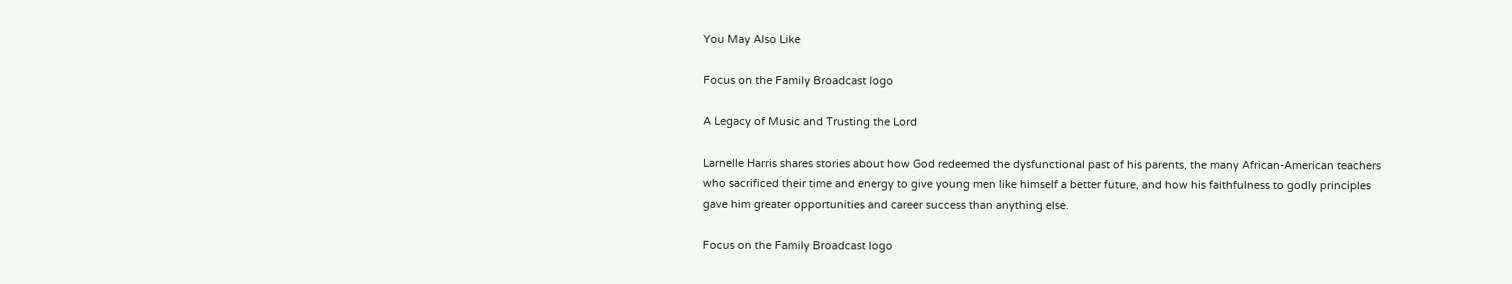You May Also Like

Focus on the Family Broadcast logo

A Legacy of Music and Trusting the Lord

Larnelle Harris shares stories about how God redeemed the dysfunctional past of his parents, the many African-American teachers who sacrificed their time and energy to give young men like himself a better future, and how his faithfulness to godly principles gave him greater opportunities and career success than anything else.

Focus on the Family Broadcast logo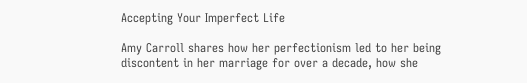Accepting Your Imperfect Life

Amy Carroll shares how her perfectionism led to her being discontent in her marriage for over a decade, how she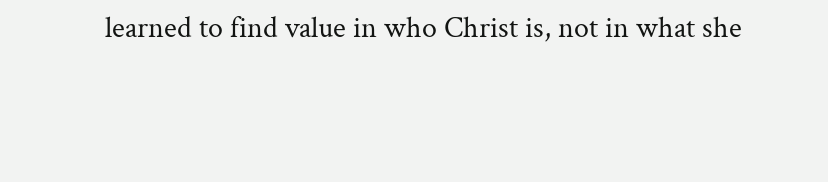learned to find value in who Christ is, not in what she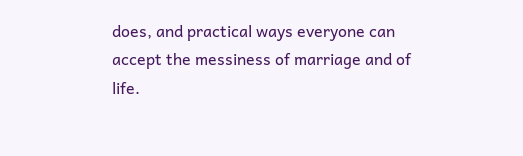does, and practical ways everyone can accept the messiness of marriage and of life.